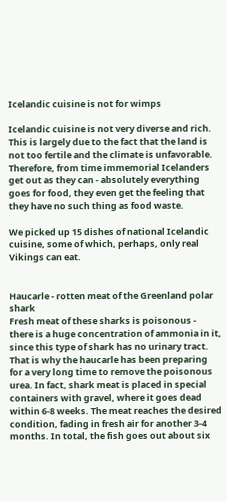Icelandic cuisine is not for wimps

Icelandic cuisine is not very diverse and rich. This is largely due to the fact that the land is not too fertile and the climate is unfavorable. Therefore, from time immemorial Icelanders get out as they can - absolutely everything goes for food, they even get the feeling that they have no such thing as food waste.

We picked up 15 dishes of national Icelandic cuisine, some of which, perhaps, only real Vikings can eat.


Haucarle - rotten meat of the Greenland polar shark
Fresh meat of these sharks is poisonous - there is a huge concentration of ammonia in it, since this type of shark has no urinary tract. That is why the haucarle has been preparing for a very long time to remove the poisonous urea. In fact, shark meat is placed in special containers with gravel, where it goes dead within 6-8 weeks. The meat reaches the desired condition, fading in fresh air for another 3-4 months. In total, the fish goes out about six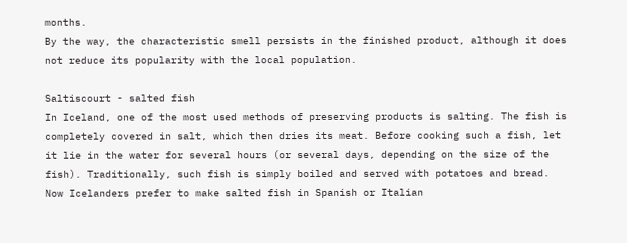months.
By the way, the characteristic smell persists in the finished product, although it does not reduce its popularity with the local population.

Saltiscourt - salted fish
In Iceland, one of the most used methods of preserving products is salting. The fish is completely covered in salt, which then dries its meat. Before cooking such a fish, let it lie in the water for several hours (or several days, depending on the size of the fish). Traditionally, such fish is simply boiled and served with potatoes and bread. Now Icelanders prefer to make salted fish in Spanish or Italian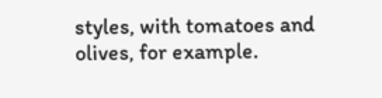styles, with tomatoes and olives, for example.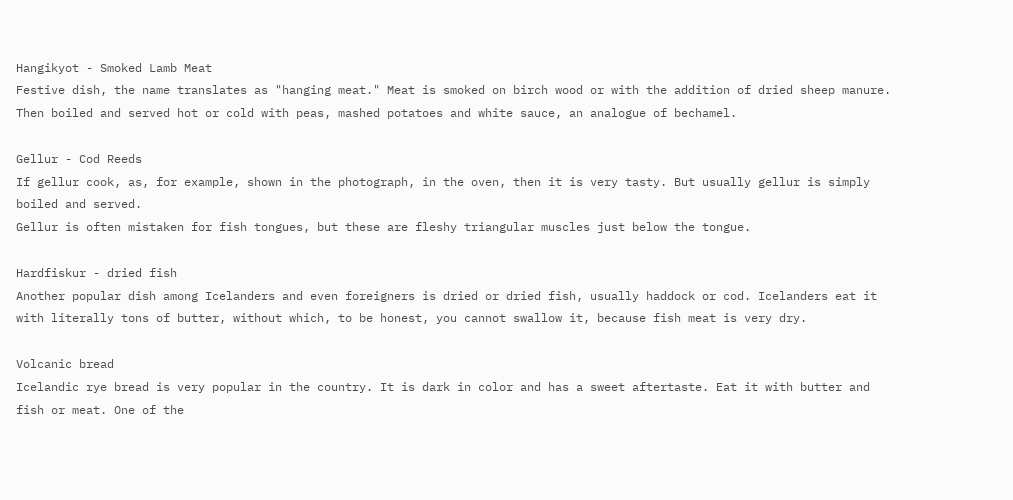Hangikyot - Smoked Lamb Meat
Festive dish, the name translates as "hanging meat." Meat is smoked on birch wood or with the addition of dried sheep manure. Then boiled and served hot or cold with peas, mashed potatoes and white sauce, an analogue of bechamel.

Gellur - Cod Reeds
If gellur cook, as, for example, shown in the photograph, in the oven, then it is very tasty. But usually gellur is simply boiled and served.
Gellur is often mistaken for fish tongues, but these are fleshy triangular muscles just below the tongue.

Hardfiskur - dried fish
Another popular dish among Icelanders and even foreigners is dried or dried fish, usually haddock or cod. Icelanders eat it with literally tons of butter, without which, to be honest, you cannot swallow it, because fish meat is very dry.

Volcanic bread
Icelandic rye bread is very popular in the country. It is dark in color and has a sweet aftertaste. Eat it with butter and fish or meat. One of the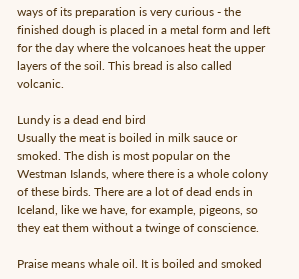ways of its preparation is very curious - the finished dough is placed in a metal form and left for the day where the volcanoes heat the upper layers of the soil. This bread is also called volcanic.

Lundy is a dead end bird
Usually the meat is boiled in milk sauce or smoked. The dish is most popular on the Westman Islands, where there is a whole colony of these birds. There are a lot of dead ends in Iceland, like we have, for example, pigeons, so they eat them without a twinge of conscience.

Praise means whale oil. It is boiled and smoked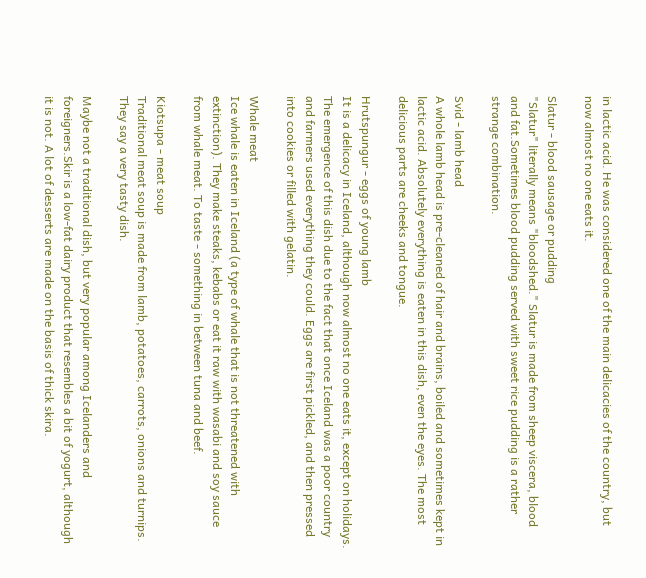in lactic acid. He was considered one of the main delicacies of the country, but now almost no one eats it.

Slatur - blood sausage or pudding
"Slatur" literally means "bloodshed." Slatur is made from sheep viscera, blood and fat.Sometimes blood pudding served with sweet rice pudding is a rather strange combination.

Svid - lamb head
A whole lamb head is pre-cleaned of hair and brains, boiled and sometimes kept in lactic acid. Absolutely everything is eaten in this dish, even the eyes. The most delicious parts are cheeks and tongue.

Hrutspungur - eggs of young lamb
It is a delicacy in Iceland, although now almost no one eats it, except on holidays. The emergence of this dish due to the fact that once Iceland was a poor country and farmers used everything they could. Eggs are first pickled, and then pressed into cookies or filled with gelatin.

Whale meat
Ice whale is eaten in Iceland (a type of whale that is not threatened with extinction). They make steaks, kebabs or eat it raw with wasabi and soy sauce from whale meat. To taste - something in between tuna and beef.

Kiotsupa - meat soup
Traditional meat soup is made from lamb, potatoes, carrots, onions and turnips. They say a very tasty dish.

Maybe not a traditional dish, but very popular among Icelanders and foreigners.Skir is a low-fat dairy product that resembles a bit of yogurt, although it is not. A lot of desserts are made on the basis of thick skira.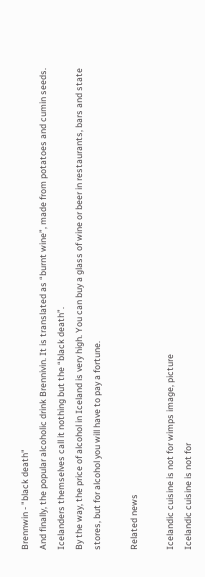Brennwin - "black death"
And finally, the popular alcoholic drink Brennivin. It is translated as “burnt wine”, made from potatoes and cumin seeds. Icelanders themselves call it nothing but the “black death”.
By the way, the price of alcohol in Iceland is very high. You can buy a glass of wine or beer in restaurants, bars and state stores, but for alcohol you will have to pay a fortune.

Related news

Icelandic cuisine is not for wimps image, picture
Icelandic cuisine is not for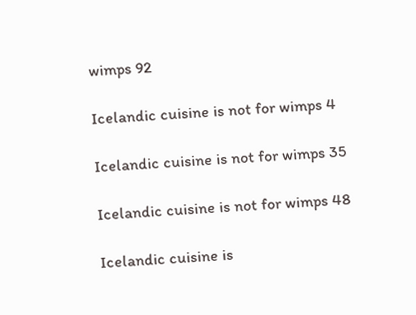wimps 92

Icelandic cuisine is not for wimps 4

Icelandic cuisine is not for wimps 35

Icelandic cuisine is not for wimps 48

Icelandic cuisine is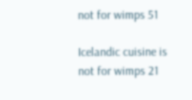not for wimps 51

Icelandic cuisine is not for wimps 21